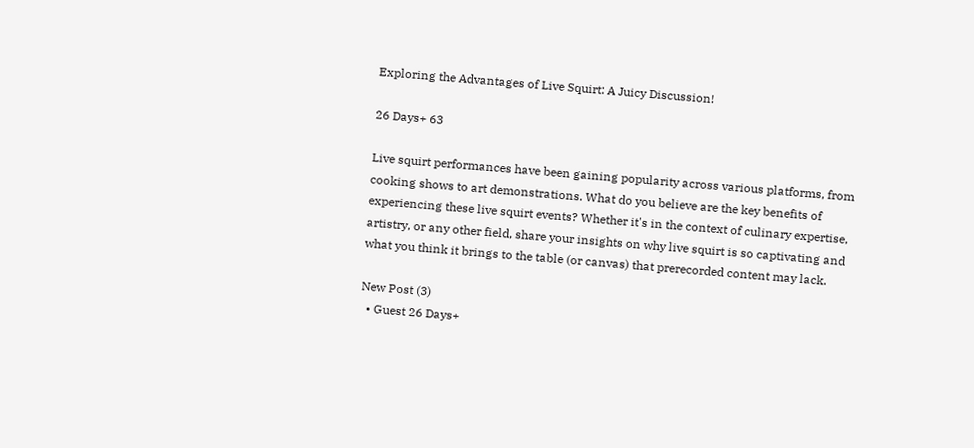Exploring the Advantages of Live Squirt: A Juicy Discussion!

26 Days+ 63

Live squirt performances have been gaining popularity across various platforms, from cooking shows to art demonstrations. What do you believe are the key benefits of experiencing these live squirt events? Whether it's in the context of culinary expertise, artistry, or any other field, share your insights on why live squirt is so captivating and what you think it brings to the table (or canvas) that prerecorded content may lack.

New Post (3)
  • Guest 26 Days+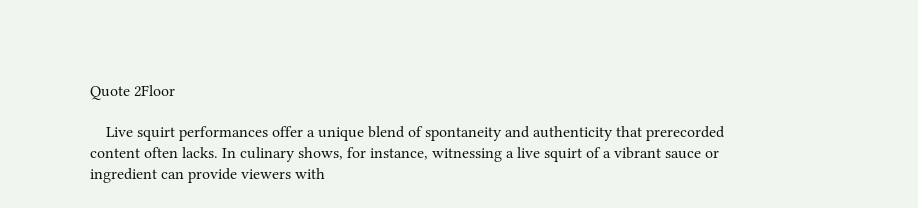Quote 2Floor

    Live squirt performances offer a unique blend of spontaneity and authenticity that prerecorded content often lacks. In culinary shows, for instance, witnessing a live squirt of a vibrant sauce or ingredient can provide viewers with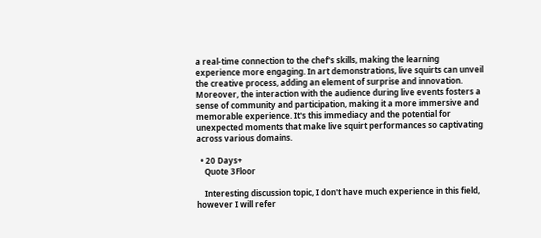a real-time connection to the chef's skills, making the learning experience more engaging. In art demonstrations, live squirts can unveil the creative process, adding an element of surprise and innovation. Moreover, the interaction with the audience during live events fosters a sense of community and participation, making it a more immersive and memorable experience. It's this immediacy and the potential for unexpected moments that make live squirt performances so captivating across various domains.

  • 20 Days+
    Quote 3Floor

    Interesting discussion topic, I don't have much experience in this field, however I will refer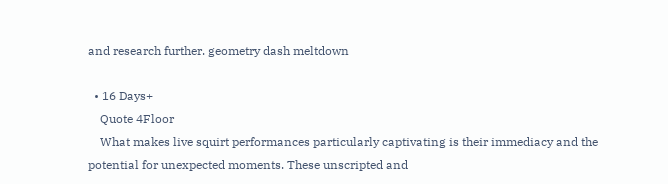and research further. geometry dash meltdown

  • 16 Days+
    Quote 4Floor
    What makes live squirt performances particularly captivating is their immediacy and the potential for unexpected moments. These unscripted and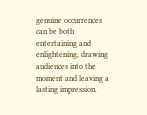genuine occurrences can be both entertaining and enlightening, drawing audiences into the moment and leaving a lasting impression.